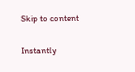Skip to content

Instantly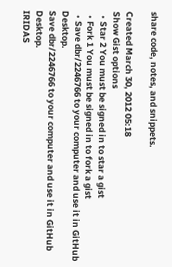share code, notes, and snippets.

Created March 30, 2012 05:18
Show Gist options
  • Star 2 You must be signed in to star a gist
  • Fork 1 You must be signed in to fork a gist
  • Save dbr/2246766 to your computer and use it in GitHub Desktop.
Save dbr/2246766 to your computer and use it in GitHub Desktop.
IRIDAS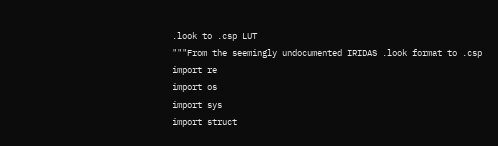.look to .csp LUT
"""From the seemingly undocumented IRIDAS .look format to .csp
import re
import os
import sys
import struct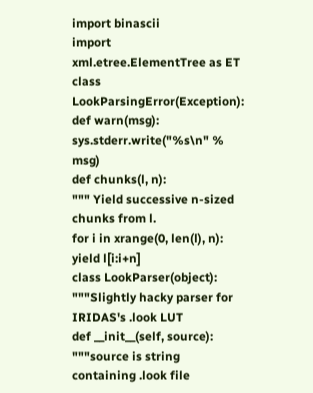import binascii
import xml.etree.ElementTree as ET
class LookParsingError(Exception):
def warn(msg):
sys.stderr.write("%s\n" % msg)
def chunks(l, n):
""" Yield successive n-sized chunks from l.
for i in xrange(0, len(l), n):
yield l[i:i+n]
class LookParser(object):
"""Slightly hacky parser for IRIDAS's .look LUT
def __init__(self, source):
"""source is string containing .look file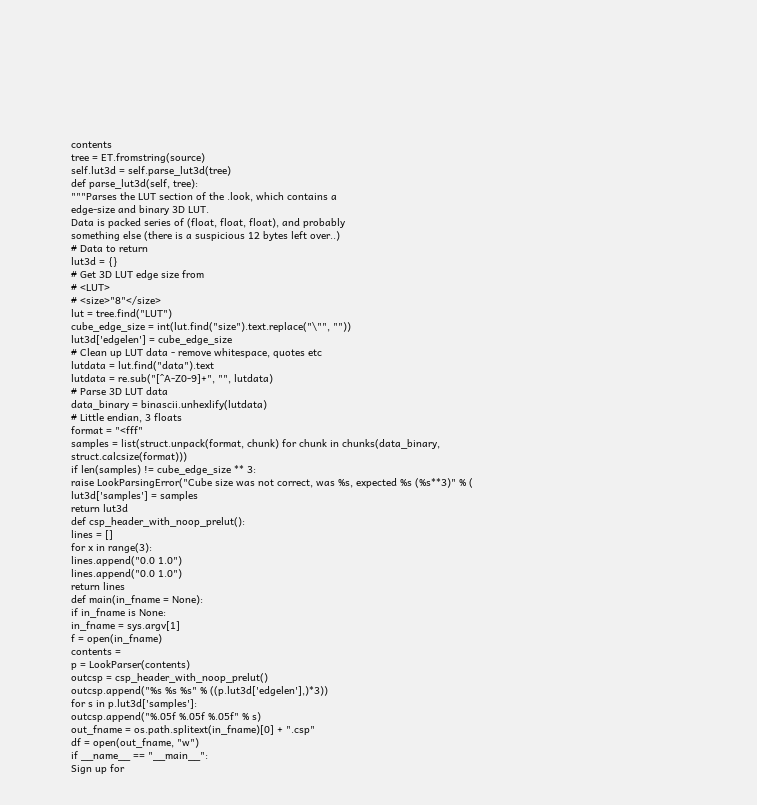contents
tree = ET.fromstring(source)
self.lut3d = self.parse_lut3d(tree)
def parse_lut3d(self, tree):
"""Parses the LUT section of the .look, which contains a
edge-size and binary 3D LUT.
Data is packed series of (float, float, float), and probably
something else (there is a suspicious 12 bytes left over..)
# Data to return
lut3d = {}
# Get 3D LUT edge size from
# <LUT>
# <size>"8"</size>
lut = tree.find("LUT")
cube_edge_size = int(lut.find("size").text.replace("\"", ""))
lut3d['edgelen'] = cube_edge_size
# Clean up LUT data - remove whitespace, quotes etc
lutdata = lut.find("data").text
lutdata = re.sub("[^A-Z0-9]+", "", lutdata)
# Parse 3D LUT data
data_binary = binascii.unhexlify(lutdata)
# Little endian, 3 floats
format = "<fff"
samples = list(struct.unpack(format, chunk) for chunk in chunks(data_binary, struct.calcsize(format)))
if len(samples) != cube_edge_size ** 3:
raise LookParsingError("Cube size was not correct, was %s, expected %s (%s**3)" % (
lut3d['samples'] = samples
return lut3d
def csp_header_with_noop_prelut():
lines = []
for x in range(3):
lines.append("0.0 1.0")
lines.append("0.0 1.0")
return lines
def main(in_fname = None):
if in_fname is None:
in_fname = sys.argv[1]
f = open(in_fname)
contents =
p = LookParser(contents)
outcsp = csp_header_with_noop_prelut()
outcsp.append("%s %s %s" % ((p.lut3d['edgelen'],)*3))
for s in p.lut3d['samples']:
outcsp.append("%.05f %.05f %.05f" % s)
out_fname = os.path.splitext(in_fname)[0] + ".csp"
df = open(out_fname, "w")
if __name__ == "__main__":
Sign up for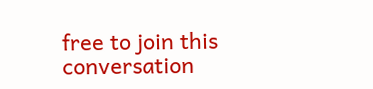free to join this conversation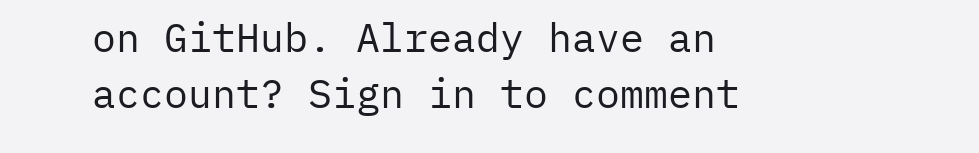on GitHub. Already have an account? Sign in to comment